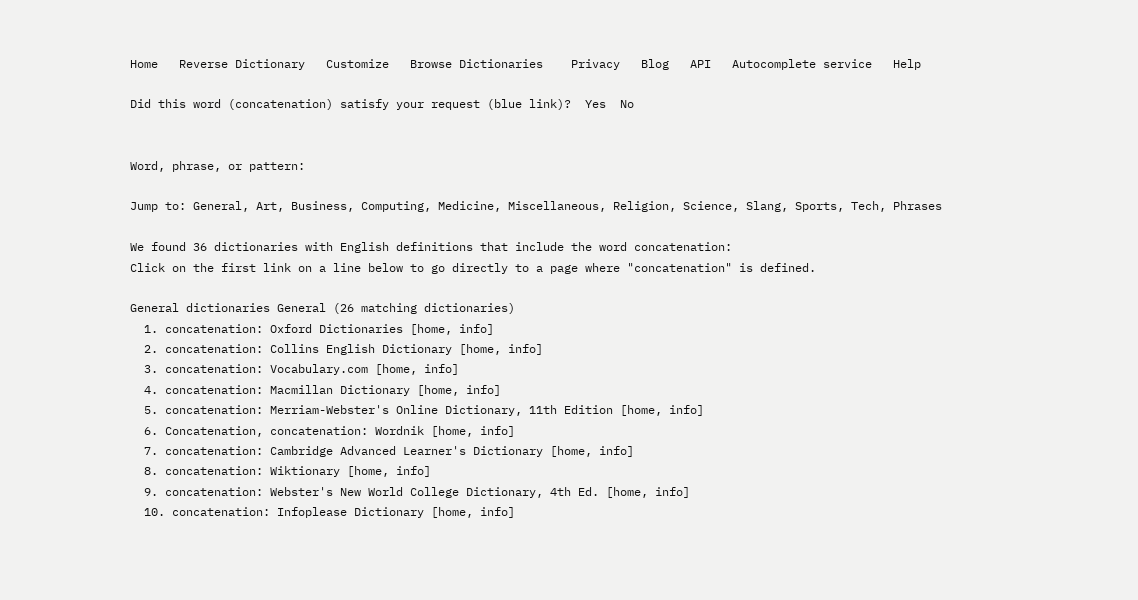Home   Reverse Dictionary   Customize   Browse Dictionaries    Privacy   Blog   API   Autocomplete service   Help

Did this word (concatenation) satisfy your request (blue link)?  Yes  No


Word, phrase, or pattern:

Jump to: General, Art, Business, Computing, Medicine, Miscellaneous, Religion, Science, Slang, Sports, Tech, Phrases

We found 36 dictionaries with English definitions that include the word concatenation:
Click on the first link on a line below to go directly to a page where "concatenation" is defined.

General dictionaries General (26 matching dictionaries)
  1. concatenation: Oxford Dictionaries [home, info]
  2. concatenation: Collins English Dictionary [home, info]
  3. concatenation: Vocabulary.com [home, info]
  4. concatenation: Macmillan Dictionary [home, info]
  5. concatenation: Merriam-Webster's Online Dictionary, 11th Edition [home, info]
  6. Concatenation, concatenation: Wordnik [home, info]
  7. concatenation: Cambridge Advanced Learner's Dictionary [home, info]
  8. concatenation: Wiktionary [home, info]
  9. concatenation: Webster's New World College Dictionary, 4th Ed. [home, info]
  10. concatenation: Infoplease Dictionary [home, info]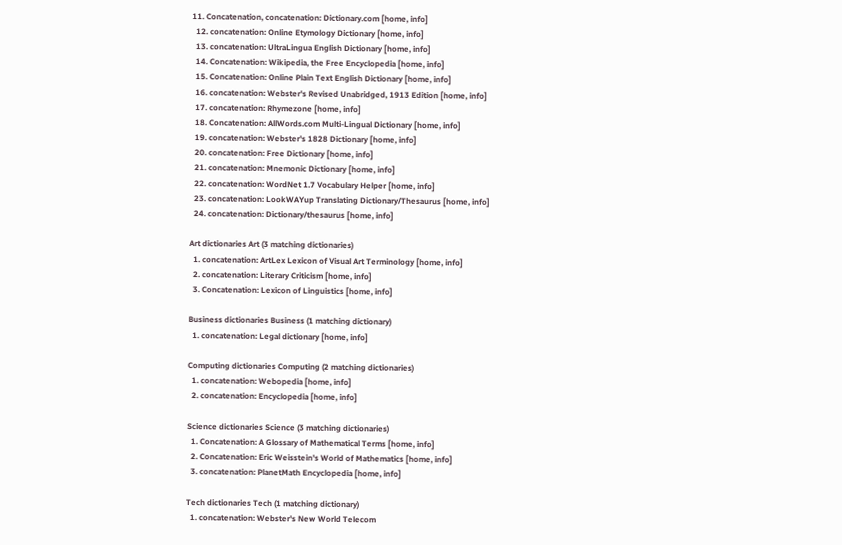11. Concatenation, concatenation: Dictionary.com [home, info]
  12. concatenation: Online Etymology Dictionary [home, info]
  13. concatenation: UltraLingua English Dictionary [home, info]
  14. Concatenation: Wikipedia, the Free Encyclopedia [home, info]
  15. Concatenation: Online Plain Text English Dictionary [home, info]
  16. concatenation: Webster's Revised Unabridged, 1913 Edition [home, info]
  17. concatenation: Rhymezone [home, info]
  18. Concatenation: AllWords.com Multi-Lingual Dictionary [home, info]
  19. concatenation: Webster's 1828 Dictionary [home, info]
  20. concatenation: Free Dictionary [home, info]
  21. concatenation: Mnemonic Dictionary [home, info]
  22. concatenation: WordNet 1.7 Vocabulary Helper [home, info]
  23. concatenation: LookWAYup Translating Dictionary/Thesaurus [home, info]
  24. concatenation: Dictionary/thesaurus [home, info]

Art dictionaries Art (3 matching dictionaries)
  1. concatenation: ArtLex Lexicon of Visual Art Terminology [home, info]
  2. concatenation: Literary Criticism [home, info]
  3. Concatenation: Lexicon of Linguistics [home, info]

Business dictionaries Business (1 matching dictionary)
  1. concatenation: Legal dictionary [home, info]

Computing dictionaries Computing (2 matching dictionaries)
  1. concatenation: Webopedia [home, info]
  2. concatenation: Encyclopedia [home, info]

Science dictionaries Science (3 matching dictionaries)
  1. Concatenation: A Glossary of Mathematical Terms [home, info]
  2. Concatenation: Eric Weisstein's World of Mathematics [home, info]
  3. concatenation: PlanetMath Encyclopedia [home, info]

Tech dictionaries Tech (1 matching dictionary)
  1. concatenation: Webster's New World Telecom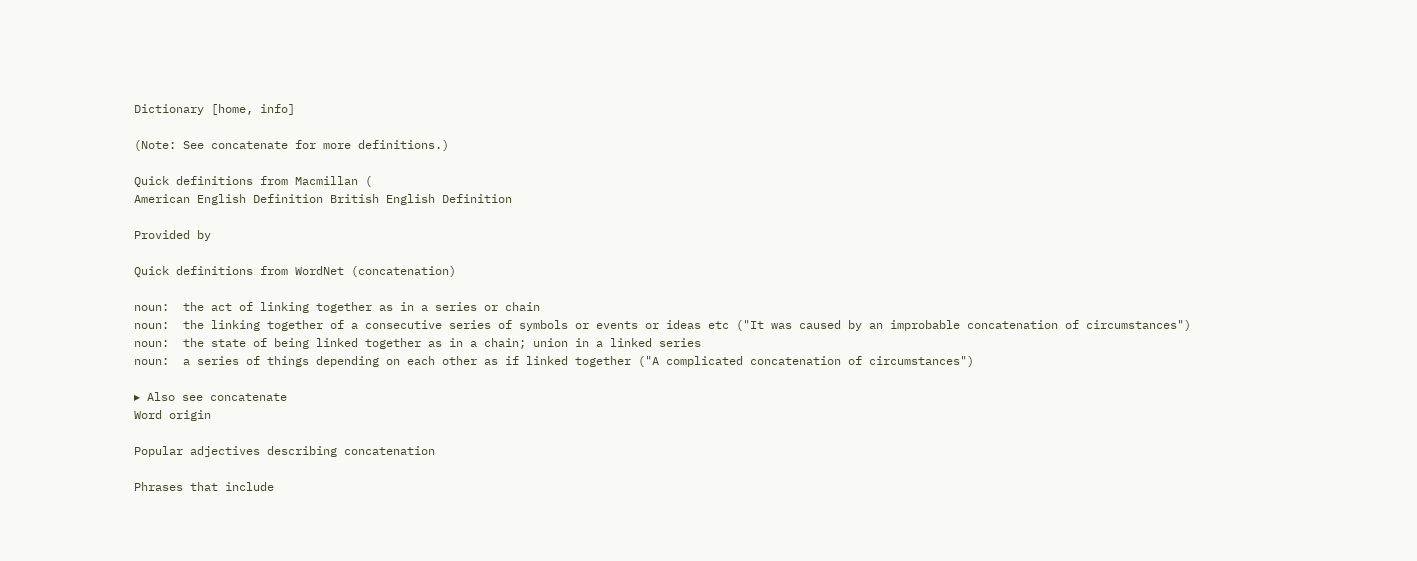Dictionary [home, info]

(Note: See concatenate for more definitions.)

Quick definitions from Macmillan (
American English Definition British English Definition

Provided by

Quick definitions from WordNet (concatenation)

noun:  the act of linking together as in a series or chain
noun:  the linking together of a consecutive series of symbols or events or ideas etc ("It was caused by an improbable concatenation of circumstances")
noun:  the state of being linked together as in a chain; union in a linked series
noun:  a series of things depending on each other as if linked together ("A complicated concatenation of circumstances")

▸ Also see concatenate
Word origin

Popular adjectives describing concatenation

Phrases that include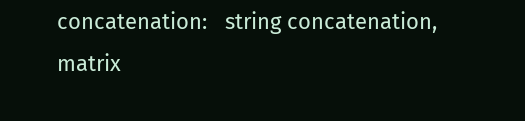concatenation:   string concatenation, matrix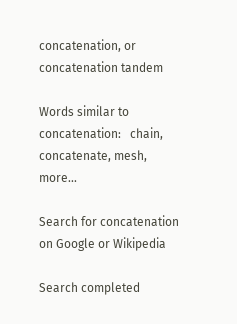concatenation, or concatenation tandem

Words similar to concatenation:   chain, concatenate, mesh, more...

Search for concatenation on Google or Wikipedia

Search completed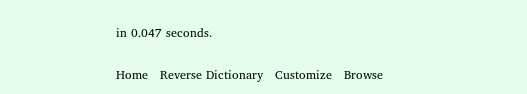in 0.047 seconds.

Home   Reverse Dictionary   Customize   Browse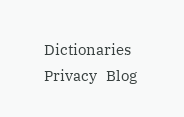Dictionaries    Privacy   Blog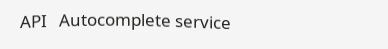API   Autocomplete service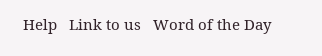Help   Link to us   Word of the Day